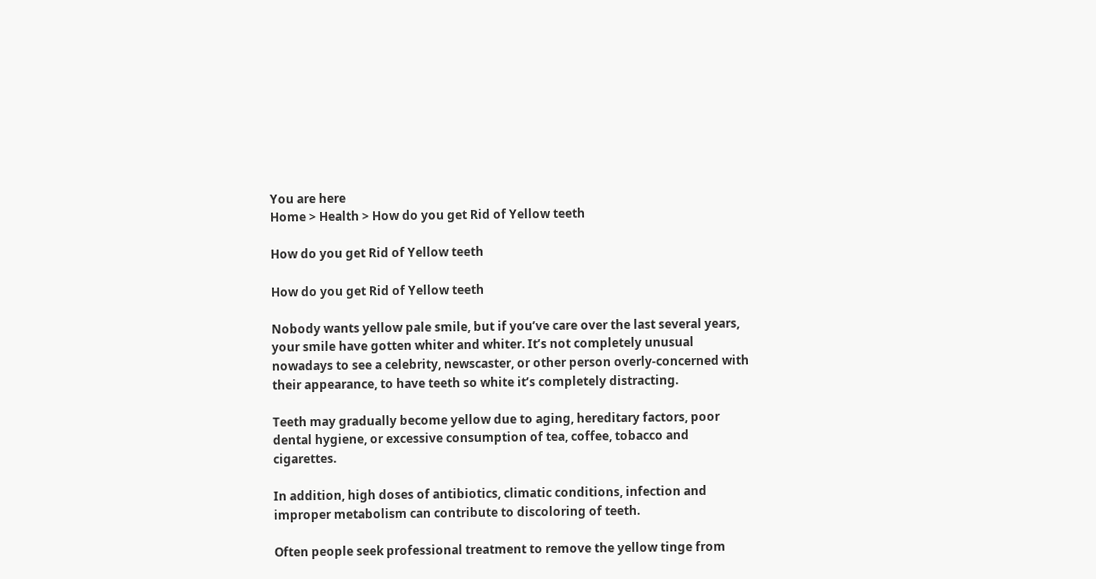You are here
Home > Health > How do you get Rid of Yellow teeth

How do you get Rid of Yellow teeth

How do you get Rid of Yellow teeth

Nobody wants yellow pale smile, but if you’ve care over the last several years, your smile have gotten whiter and whiter. It’s not completely unusual nowadays to see a celebrity, newscaster, or other person overly-concerned with their appearance, to have teeth so white it’s completely distracting.

Teeth may gradually become yellow due to aging, hereditary factors, poor dental hygiene, or excessive consumption of tea, coffee, tobacco and cigarettes.

In addition, high doses of antibiotics, climatic conditions, infection and improper metabolism can contribute to discoloring of teeth.

Often people seek professional treatment to remove the yellow tinge from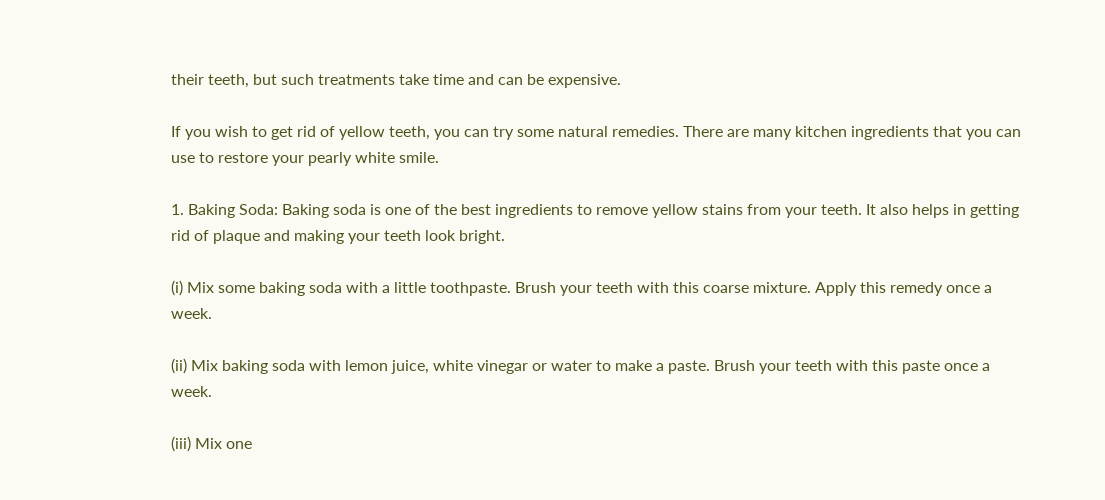their teeth, but such treatments take time and can be expensive.

If you wish to get rid of yellow teeth, you can try some natural remedies. There are many kitchen ingredients that you can use to restore your pearly white smile.

1. Baking Soda: Baking soda is one of the best ingredients to remove yellow stains from your teeth. It also helps in getting rid of plaque and making your teeth look bright.

(i) Mix some baking soda with a little toothpaste. Brush your teeth with this coarse mixture. Apply this remedy once a week.

(ii) Mix baking soda with lemon juice, white vinegar or water to make a paste. Brush your teeth with this paste once a week.

(iii) Mix one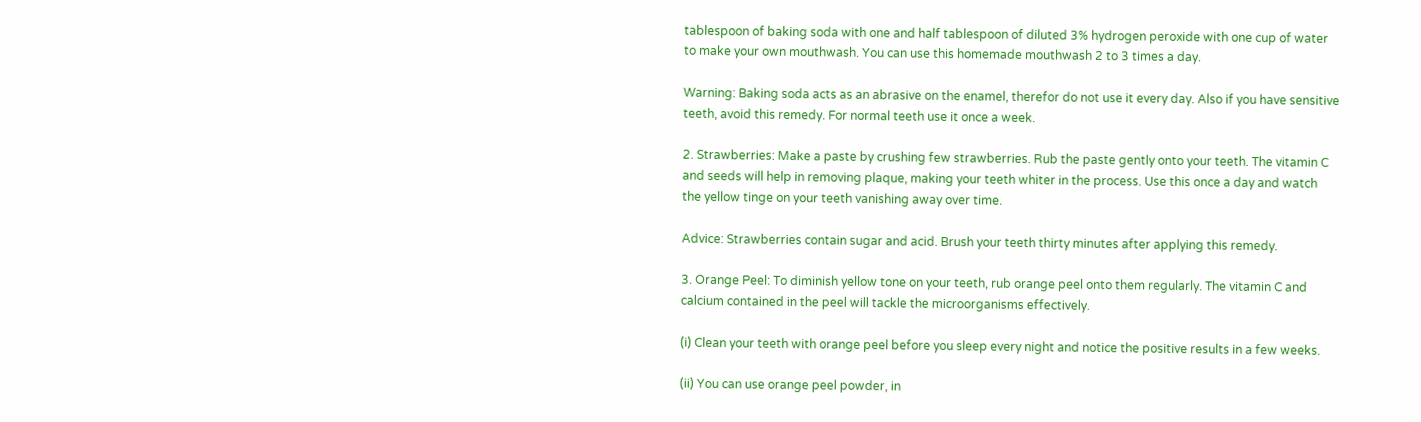tablespoon of baking soda with one and half tablespoon of diluted 3% hydrogen peroxide with one cup of water to make your own mouthwash. You can use this homemade mouthwash 2 to 3 times a day.

Warning: Baking soda acts as an abrasive on the enamel, therefor do not use it every day. Also if you have sensitive teeth, avoid this remedy. For normal teeth use it once a week.

2. Strawberries: Make a paste by crushing few strawberries. Rub the paste gently onto your teeth. The vitamin C and seeds will help in removing plaque, making your teeth whiter in the process. Use this once a day and watch the yellow tinge on your teeth vanishing away over time.

Advice: Strawberries contain sugar and acid. Brush your teeth thirty minutes after applying this remedy.

3. Orange Peel: To diminish yellow tone on your teeth, rub orange peel onto them regularly. The vitamin C and calcium contained in the peel will tackle the microorganisms effectively.

(i) Clean your teeth with orange peel before you sleep every night and notice the positive results in a few weeks.

(ii) You can use orange peel powder, in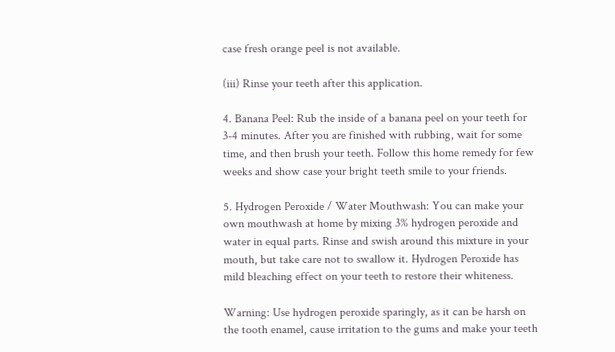case fresh orange peel is not available.

(iii) Rinse your teeth after this application.

4. Banana Peel: Rub the inside of a banana peel on your teeth for 3-4 minutes. After you are finished with rubbing, wait for some time, and then brush your teeth. Follow this home remedy for few weeks and show case your bright teeth smile to your friends.

5. Hydrogen Peroxide / Water Mouthwash: You can make your own mouthwash at home by mixing 3% hydrogen peroxide and water in equal parts. Rinse and swish around this mixture in your mouth, but take care not to swallow it. Hydrogen Peroxide has mild bleaching effect on your teeth to restore their whiteness.

Warning: Use hydrogen peroxide sparingly, as it can be harsh on the tooth enamel, cause irritation to the gums and make your teeth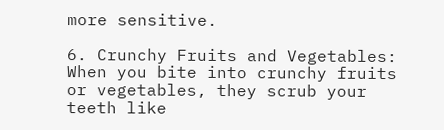more sensitive.

6. Crunchy Fruits and Vegetables: When you bite into crunchy fruits or vegetables, they scrub your teeth like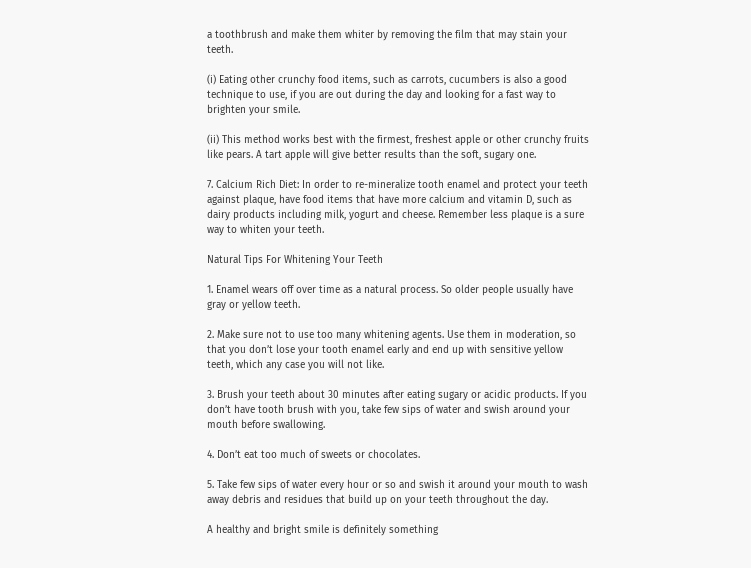a toothbrush and make them whiter by removing the film that may stain your teeth.

(i) Eating other crunchy food items, such as carrots, cucumbers is also a good technique to use, if you are out during the day and looking for a fast way to brighten your smile.

(ii) This method works best with the firmest, freshest apple or other crunchy fruits like pears. A tart apple will give better results than the soft, sugary one.

7. Calcium Rich Diet: In order to re-mineralize tooth enamel and protect your teeth against plaque, have food items that have more calcium and vitamin D, such as dairy products including milk, yogurt and cheese. Remember less plaque is a sure way to whiten your teeth.

Natural Tips For Whitening Your Teeth

1. Enamel wears off over time as a natural process. So older people usually have gray or yellow teeth.

2. Make sure not to use too many whitening agents. Use them in moderation, so that you don’t lose your tooth enamel early and end up with sensitive yellow teeth, which any case you will not like.

3. Brush your teeth about 30 minutes after eating sugary or acidic products. If you don’t have tooth brush with you, take few sips of water and swish around your mouth before swallowing.

4. Don’t eat too much of sweets or chocolates.

5. Take few sips of water every hour or so and swish it around your mouth to wash away debris and residues that build up on your teeth throughout the day.

A healthy and bright smile is definitely something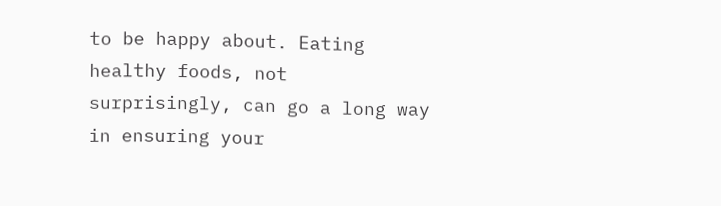to be happy about. Eating healthy foods, not surprisingly, can go a long way in ensuring your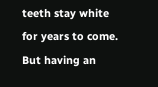teeth stay white for years to come. But having an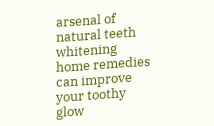arsenal of natural teeth whitening home remedies can improve your toothy glow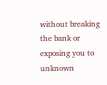without breaking the bank or exposing you to unknown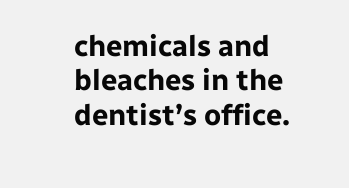chemicals and bleaches in the dentist’s office.